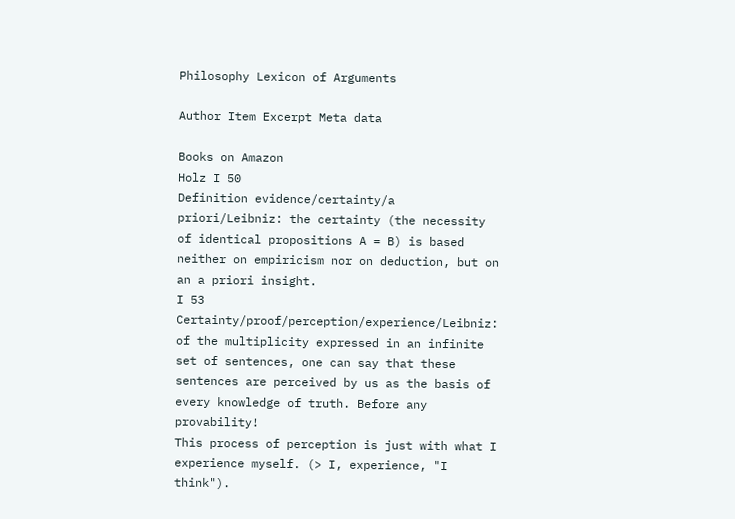Philosophy Lexicon of Arguments

Author Item Excerpt Meta data

Books on Amazon
Holz I 50
Definition evidence/certainty/a priori/Leibniz: the certainty (the necessity of identical propositions A = B) is based neither on empiricism nor on deduction, but on an a priori insight.
I 53
Certainty/proof/perception/experience/Leibniz: of the multiplicity expressed in an infinite set of sentences, one can say that these sentences are perceived by us as the basis of every knowledge of truth. Before any provability!
This process of perception is just with what I experience myself. (> I, experience, "I think").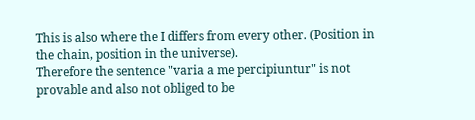This is also where the I differs from every other. (Position in the chain, position in the universe).
Therefore the sentence "varia a me percipiuntur" is not provable and also not obliged to be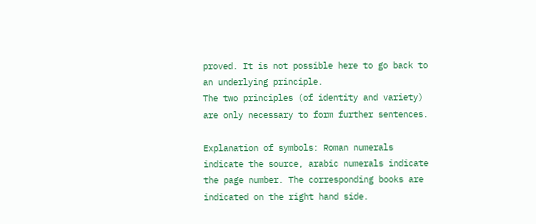proved. It is not possible here to go back to an underlying principle.
The two principles (of identity and variety) are only necessary to form further sentences.

Explanation of symbols: Roman numerals indicate the source, arabic numerals indicate the page number. The corresponding books are indicated on the right hand side.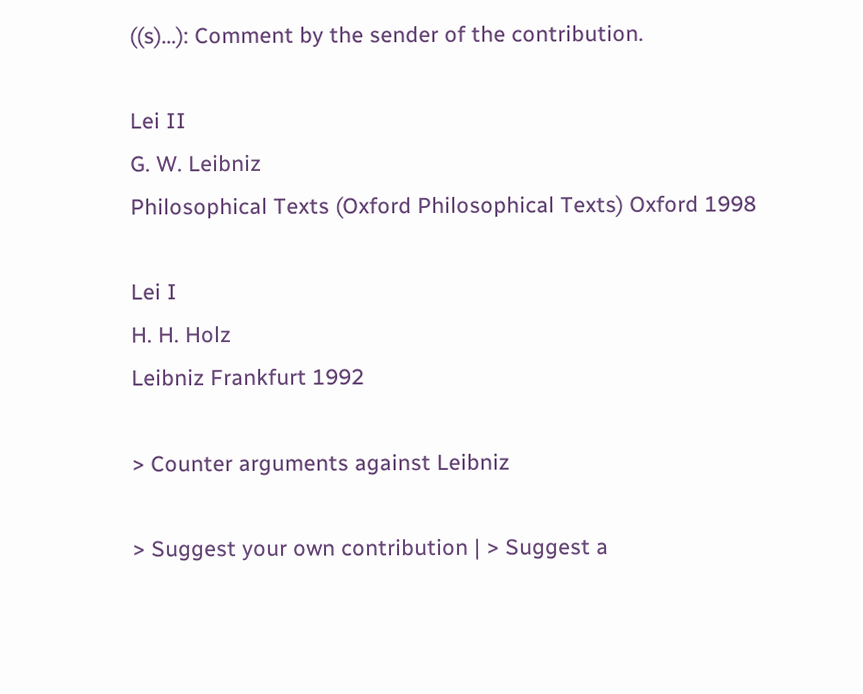((s)…): Comment by the sender of the contribution.

Lei II
G. W. Leibniz
Philosophical Texts (Oxford Philosophical Texts) Oxford 1998

Lei I
H. H. Holz
Leibniz Frankfurt 1992

> Counter arguments against Leibniz

> Suggest your own contribution | > Suggest a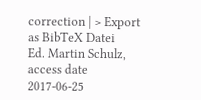correction | > Export as BibTeX Datei
Ed. Martin Schulz, access date 2017-06-25